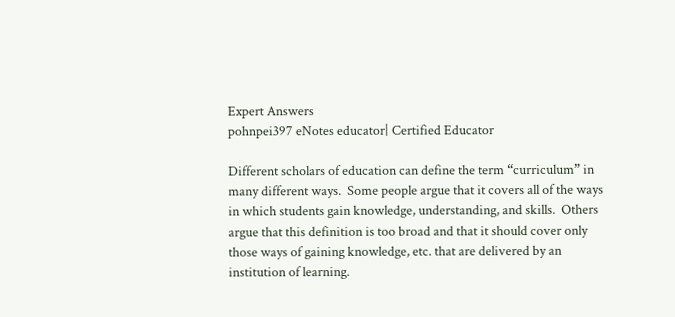Expert Answers
pohnpei397 eNotes educator| Certified Educator

Different scholars of education can define the term “curriculum” in many different ways.  Some people argue that it covers all of the ways in which students gain knowledge, understanding, and skills.  Others argue that this definition is too broad and that it should cover only those ways of gaining knowledge, etc. that are delivered by an institution of learning.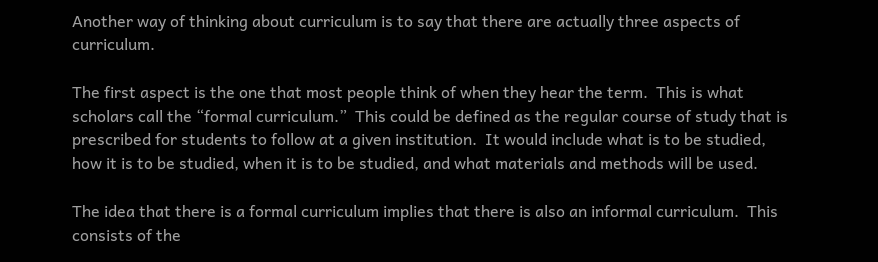Another way of thinking about curriculum is to say that there are actually three aspects of curriculum.

The first aspect is the one that most people think of when they hear the term.  This is what scholars call the “formal curriculum.”  This could be defined as the regular course of study that is prescribed for students to follow at a given institution.  It would include what is to be studied, how it is to be studied, when it is to be studied, and what materials and methods will be used.

The idea that there is a formal curriculum implies that there is also an informal curriculum.  This consists of the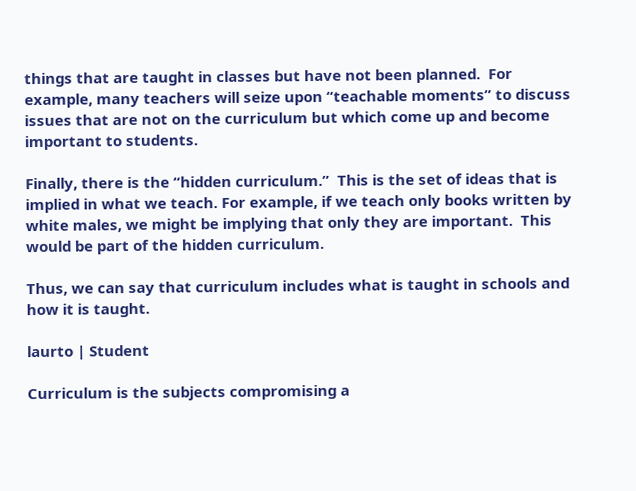things that are taught in classes but have not been planned.  For example, many teachers will seize upon “teachable moments” to discuss issues that are not on the curriculum but which come up and become important to students.

Finally, there is the “hidden curriculum.”  This is the set of ideas that is implied in what we teach. For example, if we teach only books written by white males, we might be implying that only they are important.  This would be part of the hidden curriculum.

Thus, we can say that curriculum includes what is taught in schools and how it is taught.

laurto | Student

Curriculum is the subjects compromising a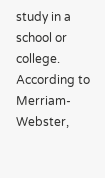study in a school or college. According to Merriam-Webster,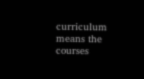curriculum means the courses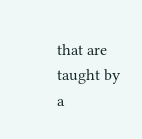that are taught by a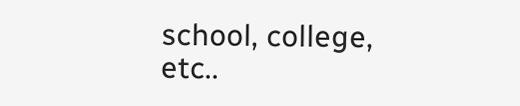school, college, etc..